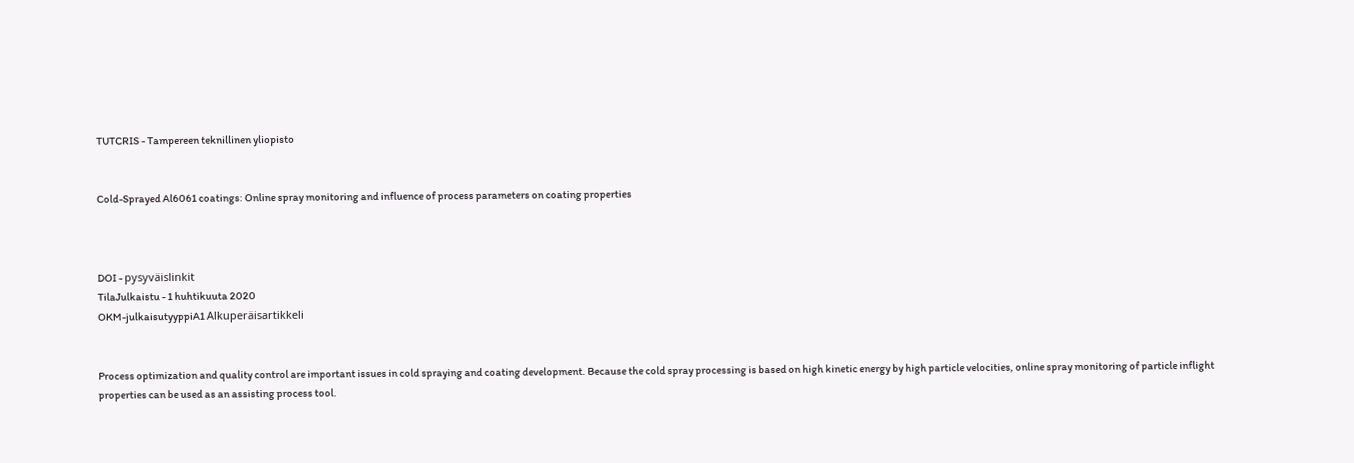TUTCRIS - Tampereen teknillinen yliopisto


Cold-Sprayed Al6061 coatings: Online spray monitoring and influence of process parameters on coating properties



DOI - pysyväislinkit
TilaJulkaistu - 1 huhtikuuta 2020
OKM-julkaisutyyppiA1 Alkuperäisartikkeli


Process optimization and quality control are important issues in cold spraying and coating development. Because the cold spray processing is based on high kinetic energy by high particle velocities, online spray monitoring of particle inflight properties can be used as an assisting process tool.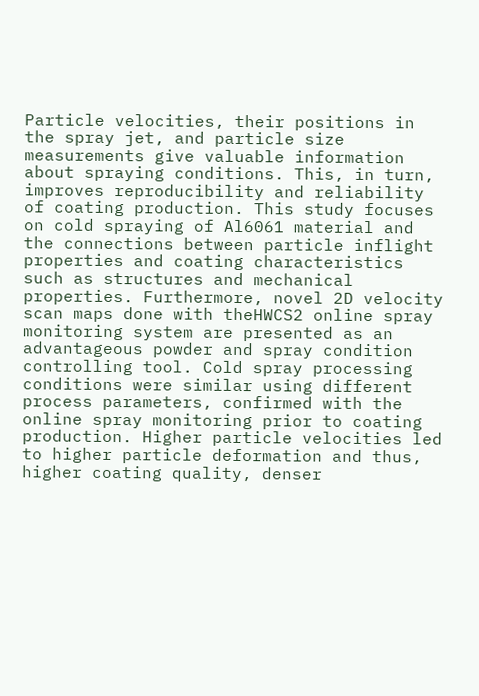Particle velocities, their positions in the spray jet, and particle size measurements give valuable information about spraying conditions. This, in turn, improves reproducibility and reliability of coating production. This study focuses on cold spraying of Al6061 material and the connections between particle inflight properties and coating characteristics such as structures and mechanical properties. Furthermore, novel 2D velocity scan maps done with theHWCS2 online spray monitoring system are presented as an advantageous powder and spray condition controlling tool. Cold spray processing conditions were similar using different process parameters, confirmed with the online spray monitoring prior to coating production. Higher particle velocities led to higher particle deformation and thus, higher coating quality, denser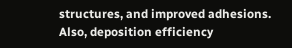structures, and improved adhesions. Also, deposition efficiency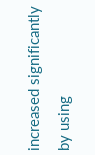increased significantly by using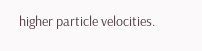higher particle velocities.